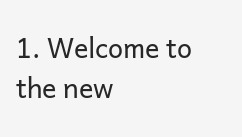1. Welcome to the new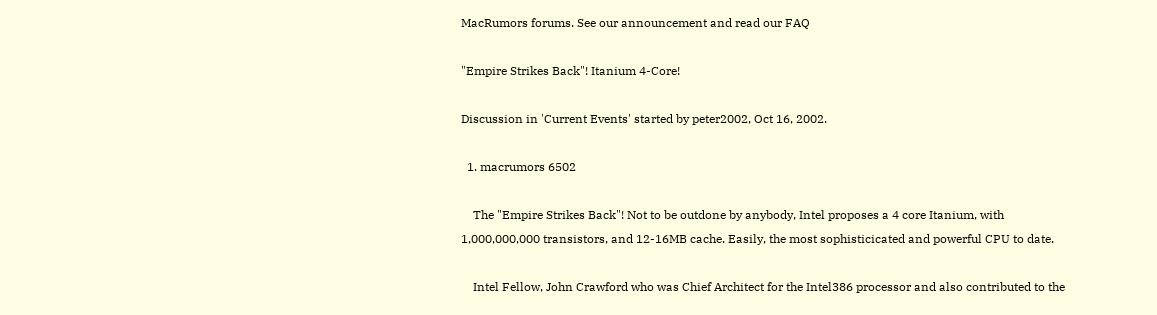MacRumors forums. See our announcement and read our FAQ

"Empire Strikes Back"! Itanium 4-Core!

Discussion in 'Current Events' started by peter2002, Oct 16, 2002.

  1. macrumors 6502

    The "Empire Strikes Back"! Not to be outdone by anybody, Intel proposes a 4 core Itanium, with 1,000,000,000 transistors, and 12-16MB cache. Easily, the most sophisticicated and powerful CPU to date.

    Intel Fellow, John Crawford who was Chief Architect for the Intel386 processor and also contributed to the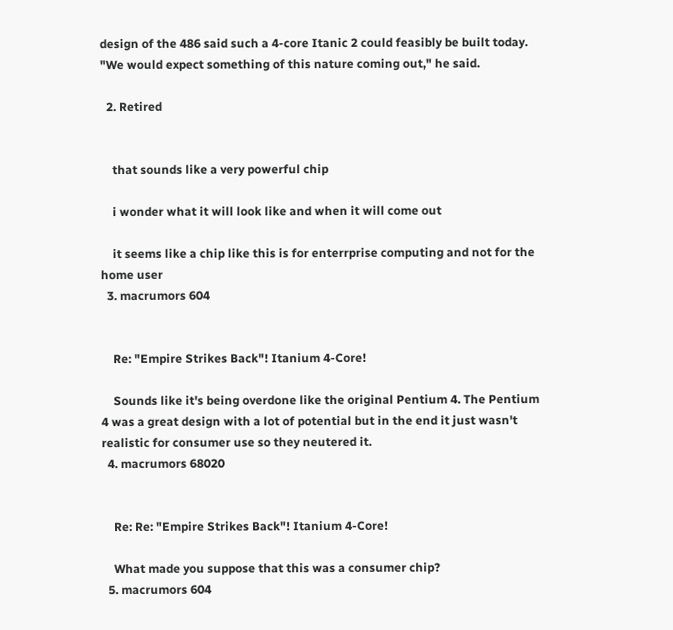design of the 486 said such a 4-core Itanic 2 could feasibly be built today. "We would expect something of this nature coming out," he said.

  2. Retired


    that sounds like a very powerful chip

    i wonder what it will look like and when it will come out

    it seems like a chip like this is for enterrprise computing and not for the home user
  3. macrumors 604


    Re: "Empire Strikes Back"! Itanium 4-Core!

    Sounds like it's being overdone like the original Pentium 4. The Pentium 4 was a great design with a lot of potential but in the end it just wasn't realistic for consumer use so they neutered it.
  4. macrumors 68020


    Re: Re: "Empire Strikes Back"! Itanium 4-Core!

    What made you suppose that this was a consumer chip?
  5. macrumors 604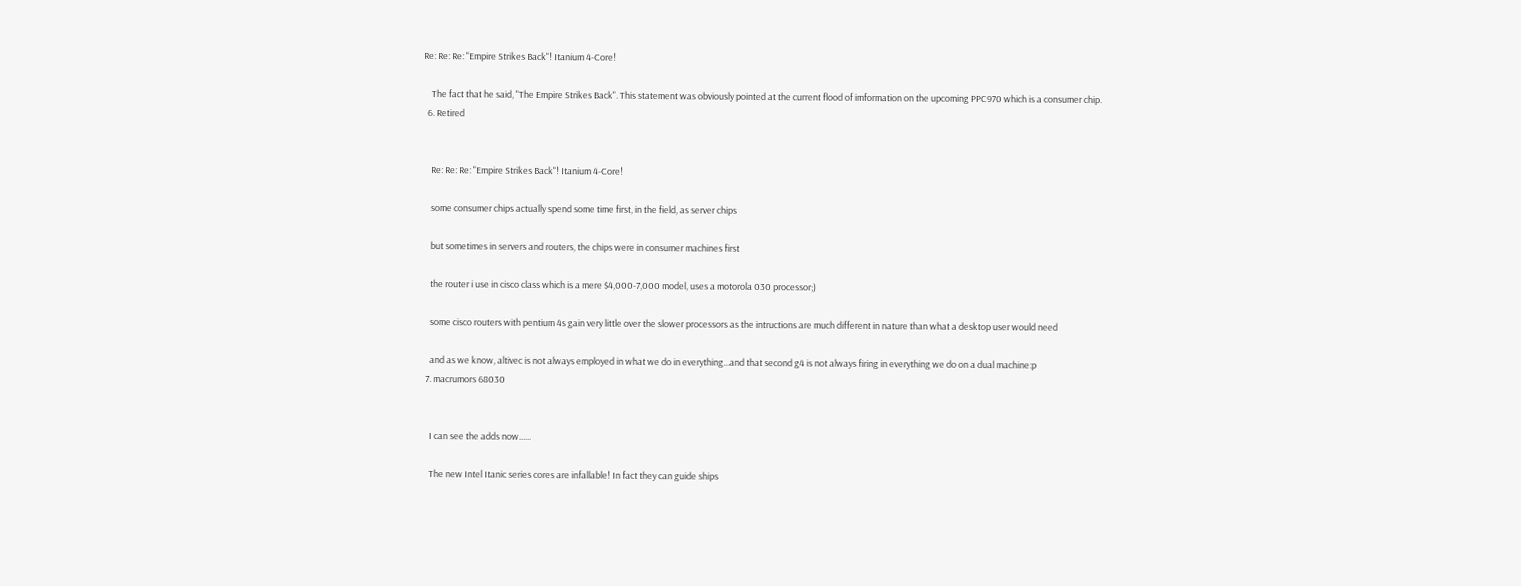Re: Re: Re: "Empire Strikes Back"! Itanium 4-Core!

    The fact that he said, "The Empire Strikes Back". This statement was obviously pointed at the current flood of imformation on the upcoming PPC970 which is a consumer chip.
  6. Retired


    Re: Re: Re: "Empire Strikes Back"! Itanium 4-Core!

    some consumer chips actually spend some time first, in the field, as server chips

    but sometimes in servers and routers, the chips were in consumer machines first

    the router i use in cisco class which is a mere $4,000-7,000 model, uses a motorola 030 processor;)

    some cisco routers with pentium 4s gain very little over the slower processors as the intructions are much different in nature than what a desktop user would need

    and as we know, altivec is not always employed in what we do in everything...and that second g4 is not always firing in everything we do on a dual machine:p
  7. macrumors 68030


    I can see the adds now......

    The new Intel Itanic series cores are infallable! In fact they can guide ships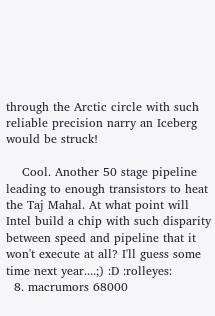through the Arctic circle with such reliable precision narry an Iceberg would be struck!

    Cool. Another 50 stage pipeline leading to enough transistors to heat the Taj Mahal. At what point will Intel build a chip with such disparity between speed and pipeline that it won't execute at all? I'll guess some time next year....;) :D :rolleyes:
  8. macrumors 68000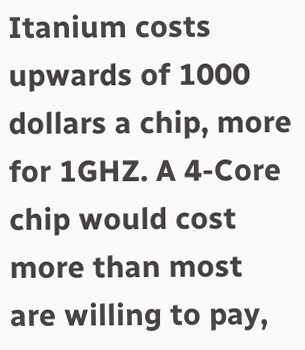Itanium costs upwards of 1000 dollars a chip, more for 1GHZ. A 4-Core chip would cost more than most are willing to pay,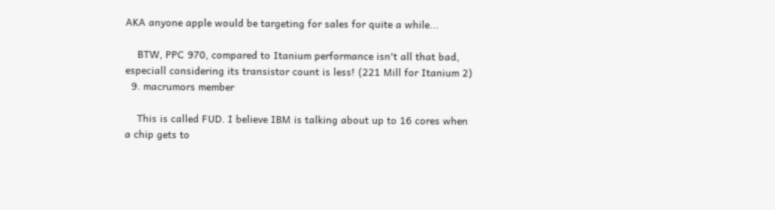AKA anyone apple would be targeting for sales for quite a while...

    BTW, PPC 970, compared to Itanium performance isn't all that bad, especiall considering its transistor count is less! (221 Mill for Itanium 2)
  9. macrumors member

    This is called FUD. I believe IBM is talking about up to 16 cores when a chip gets to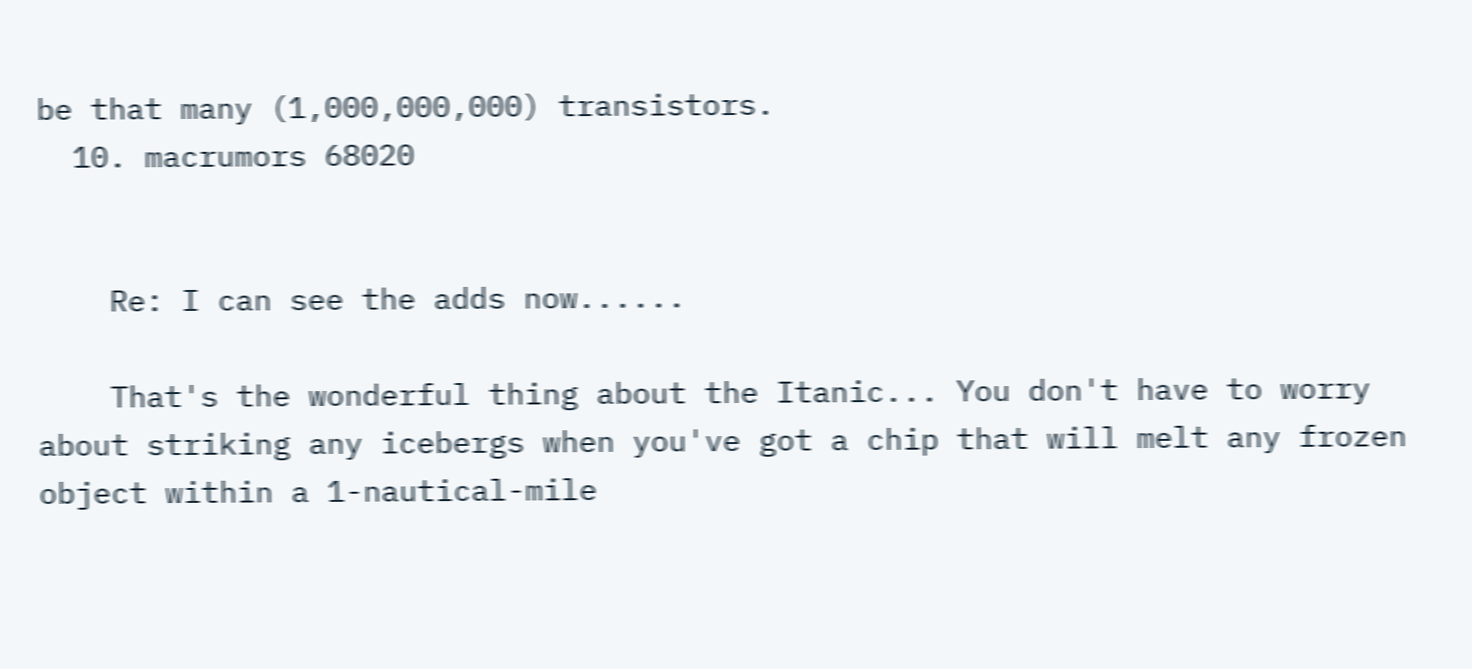be that many (1,000,000,000) transistors.
  10. macrumors 68020


    Re: I can see the adds now......

    That's the wonderful thing about the Itanic... You don't have to worry about striking any icebergs when you've got a chip that will melt any frozen object within a 1-nautical-mile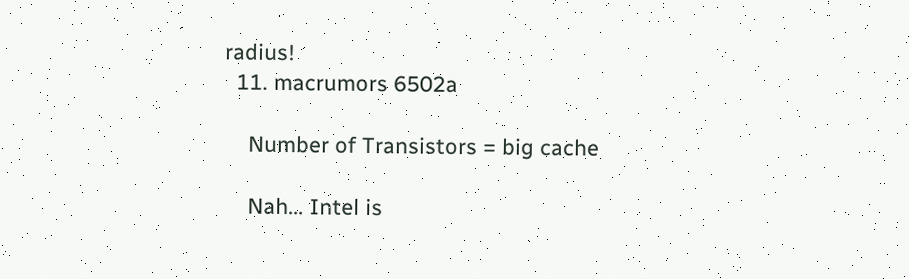radius!
  11. macrumors 6502a

    Number of Transistors = big cache

    Nah... Intel is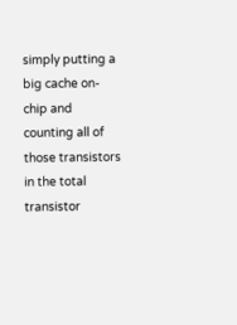simply putting a big cache on-chip and counting all of those transistors in the total transistor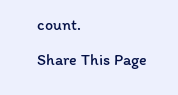count.

Share This Page